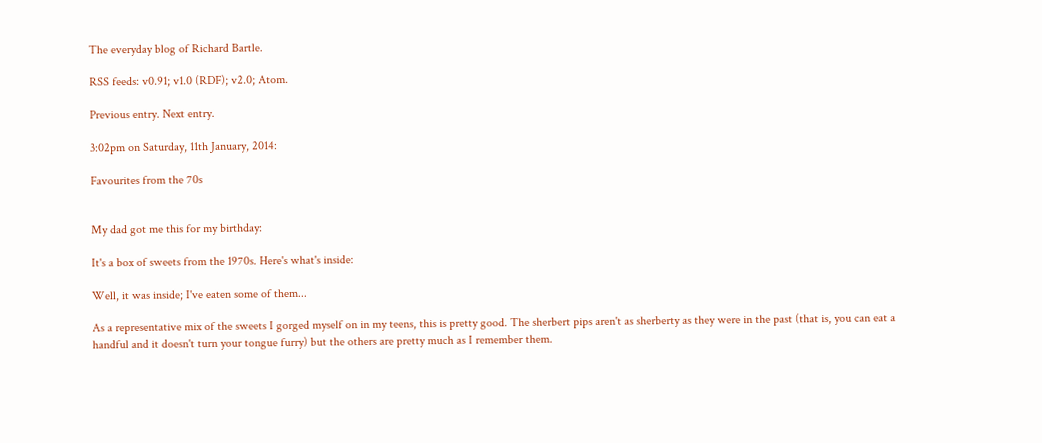The everyday blog of Richard Bartle.

RSS feeds: v0.91; v1.0 (RDF); v2.0; Atom.

Previous entry. Next entry.

3:02pm on Saturday, 11th January, 2014:

Favourites from the 70s


My dad got me this for my birthday:

It's a box of sweets from the 1970s. Here's what's inside:

Well, it was inside; I've eaten some of them...

As a representative mix of the sweets I gorged myself on in my teens, this is pretty good. The sherbert pips aren't as sherberty as they were in the past (that is, you can eat a handful and it doesn't turn your tongue furry) but the others are pretty much as I remember them.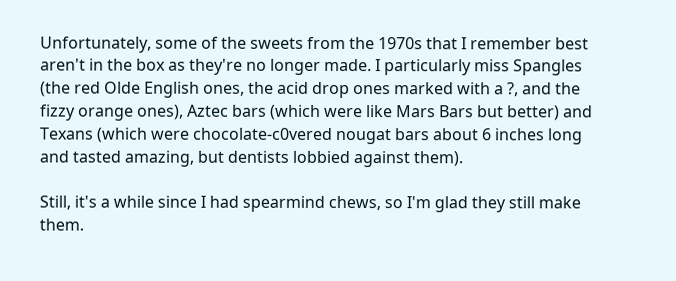Unfortunately, some of the sweets from the 1970s that I remember best aren't in the box as they're no longer made. I particularly miss Spangles (the red Olde English ones, the acid drop ones marked with a ?, and the fizzy orange ones), Aztec bars (which were like Mars Bars but better) and Texans (which were chocolate-c0vered nougat bars about 6 inches long and tasted amazing, but dentists lobbied against them).

Still, it's a while since I had spearmind chews, so I'm glad they still make them.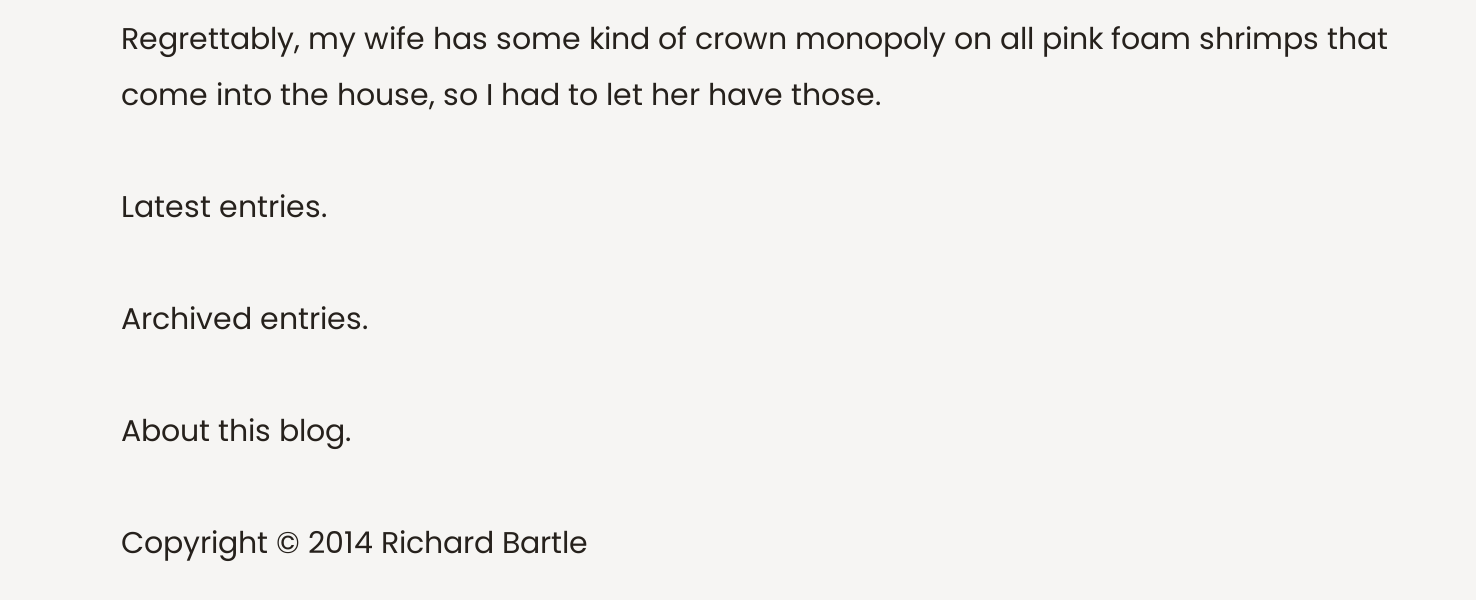Regrettably, my wife has some kind of crown monopoly on all pink foam shrimps that come into the house, so I had to let her have those.

Latest entries.

Archived entries.

About this blog.

Copyright © 2014 Richard Bartle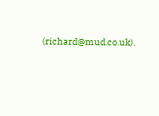(richard@mud.co.uk).